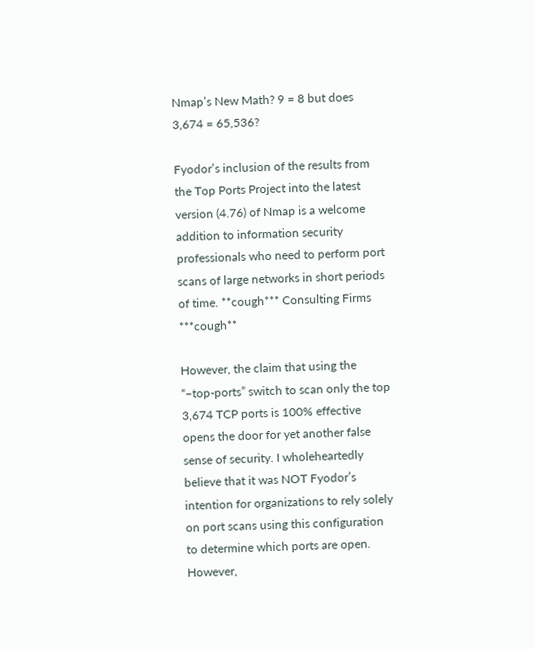Nmap’s New Math? 9 = 8 but does 3,674 = 65,536?

Fyodor’s inclusion of the results from the Top Ports Project into the latest version (4.76) of Nmap is a welcome addition to information security professionals who need to perform port scans of large networks in short periods of time. **cough*** Consulting Firms ***cough**

However, the claim that using the “–top-ports” switch to scan only the top 3,674 TCP ports is 100% effective opens the door for yet another false sense of security. I wholeheartedly believe that it was NOT Fyodor’s intention for organizations to rely solely on port scans using this configuration to determine which ports are open. However,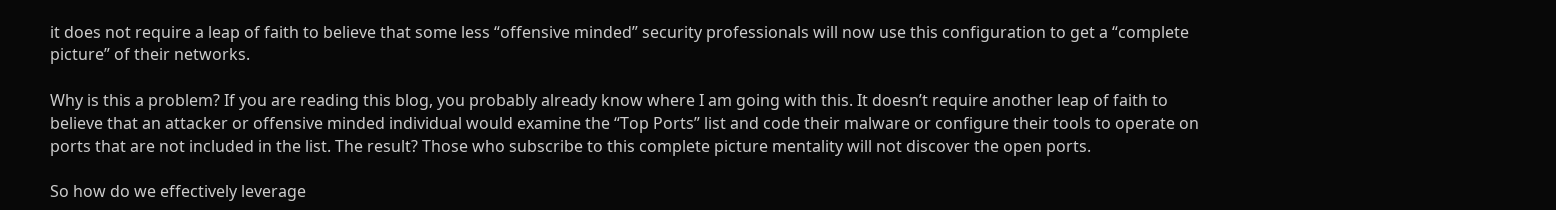it does not require a leap of faith to believe that some less “offensive minded” security professionals will now use this configuration to get a “complete picture” of their networks.

Why is this a problem? If you are reading this blog, you probably already know where I am going with this. It doesn’t require another leap of faith to believe that an attacker or offensive minded individual would examine the “Top Ports” list and code their malware or configure their tools to operate on ports that are not included in the list. The result? Those who subscribe to this complete picture mentality will not discover the open ports.

So how do we effectively leverage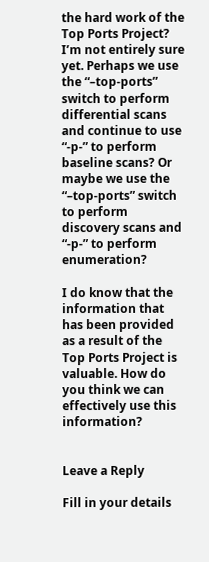the hard work of the Top Ports Project? I’m not entirely sure yet. Perhaps we use the “–top-ports” switch to perform differential scans and continue to use “-p-” to perform baseline scans? Or maybe we use the “–top-ports” switch to perform discovery scans and “-p-” to perform enumeration?

I do know that the information that has been provided as a result of the Top Ports Project is valuable. How do you think we can effectively use this information?


Leave a Reply

Fill in your details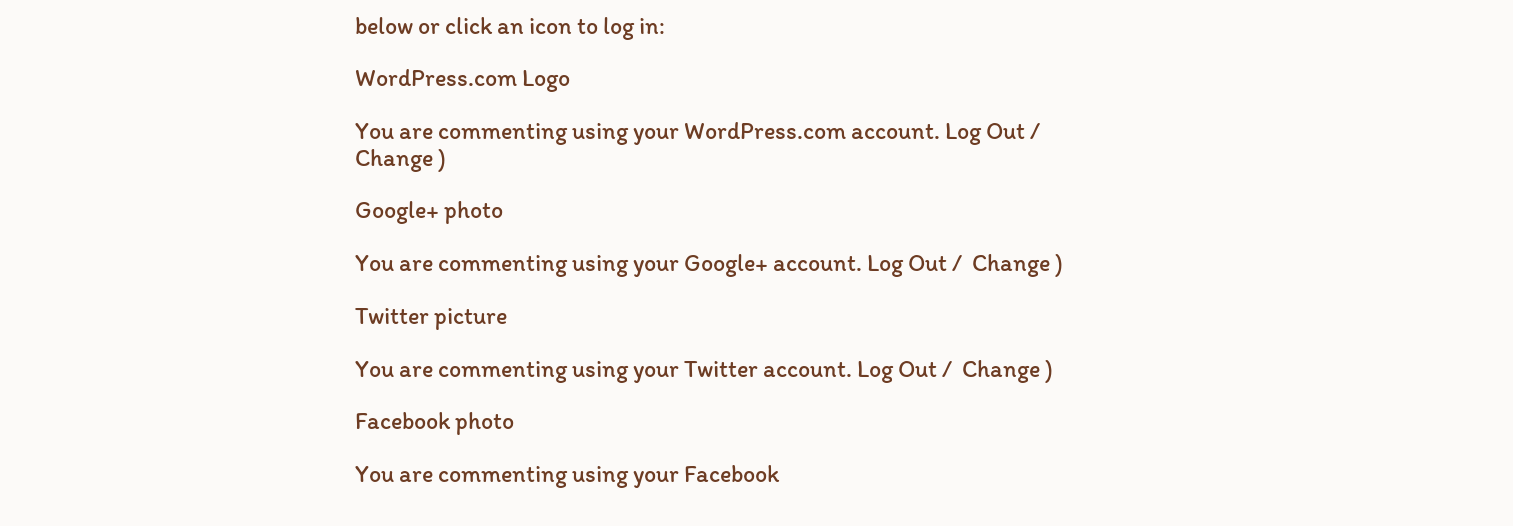below or click an icon to log in:

WordPress.com Logo

You are commenting using your WordPress.com account. Log Out /  Change )

Google+ photo

You are commenting using your Google+ account. Log Out /  Change )

Twitter picture

You are commenting using your Twitter account. Log Out /  Change )

Facebook photo

You are commenting using your Facebook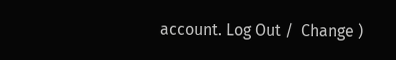account. Log Out /  Change )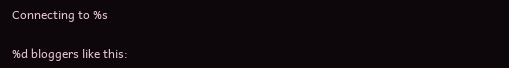Connecting to %s

%d bloggers like this: